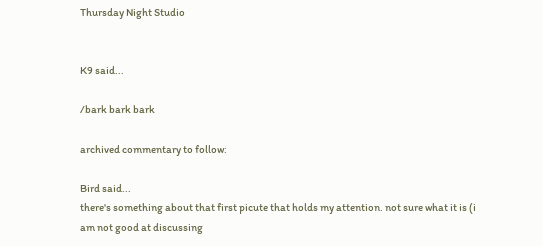Thursday Night Studio


K9 said...

/bark bark bark

archived commentary to follow:

Bird said...
there's something about that first picute that holds my attention. not sure what it is (i am not good at discussing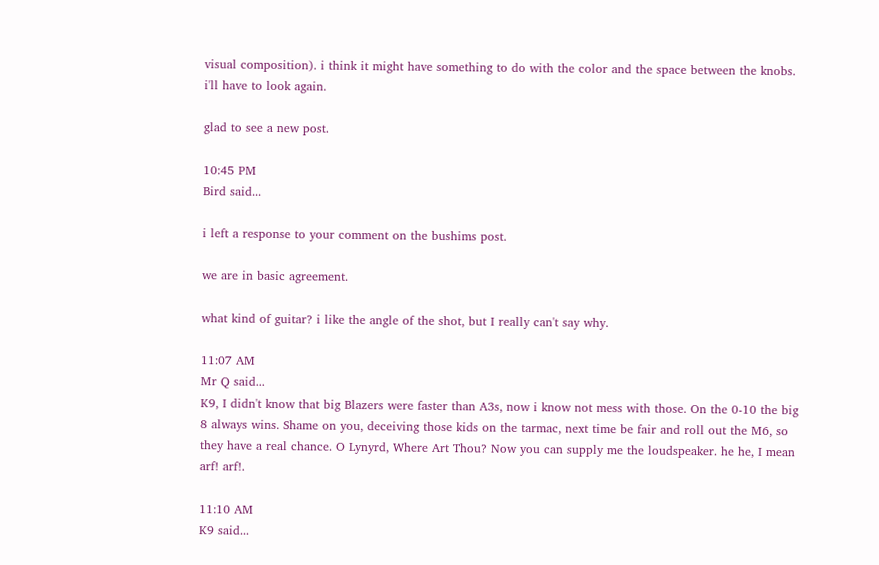visual composition). i think it might have something to do with the color and the space between the knobs. i'll have to look again.

glad to see a new post.

10:45 PM
Bird said...

i left a response to your comment on the bushims post.

we are in basic agreement.

what kind of guitar? i like the angle of the shot, but I really can't say why.

11:07 AM
Mr Q said...
K9, I didn't know that big Blazers were faster than A3s, now i know not mess with those. On the 0-10 the big 8 always wins. Shame on you, deceiving those kids on the tarmac, next time be fair and roll out the M6, so they have a real chance. O Lynyrd, Where Art Thou? Now you can supply me the loudspeaker. he he, I mean arf! arf!.

11:10 AM
K9 said...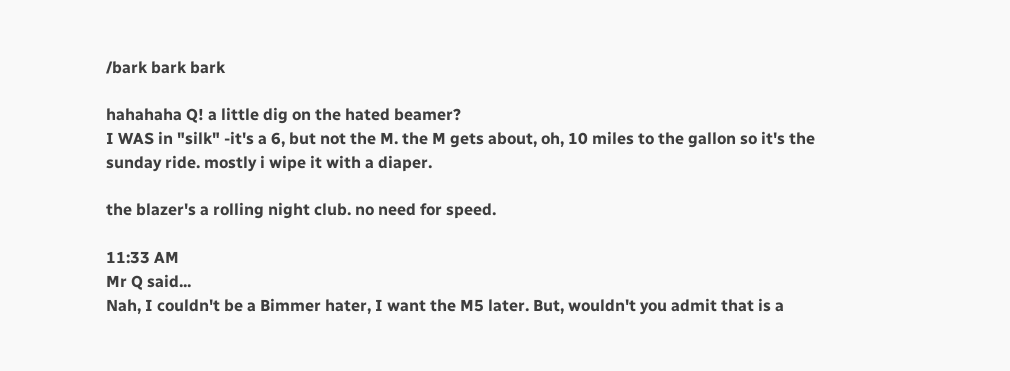/bark bark bark

hahahaha Q! a little dig on the hated beamer?
I WAS in "silk" -it's a 6, but not the M. the M gets about, oh, 10 miles to the gallon so it's the sunday ride. mostly i wipe it with a diaper.

the blazer's a rolling night club. no need for speed.

11:33 AM
Mr Q said...
Nah, I couldn't be a Bimmer hater, I want the M5 later. But, wouldn't you admit that is a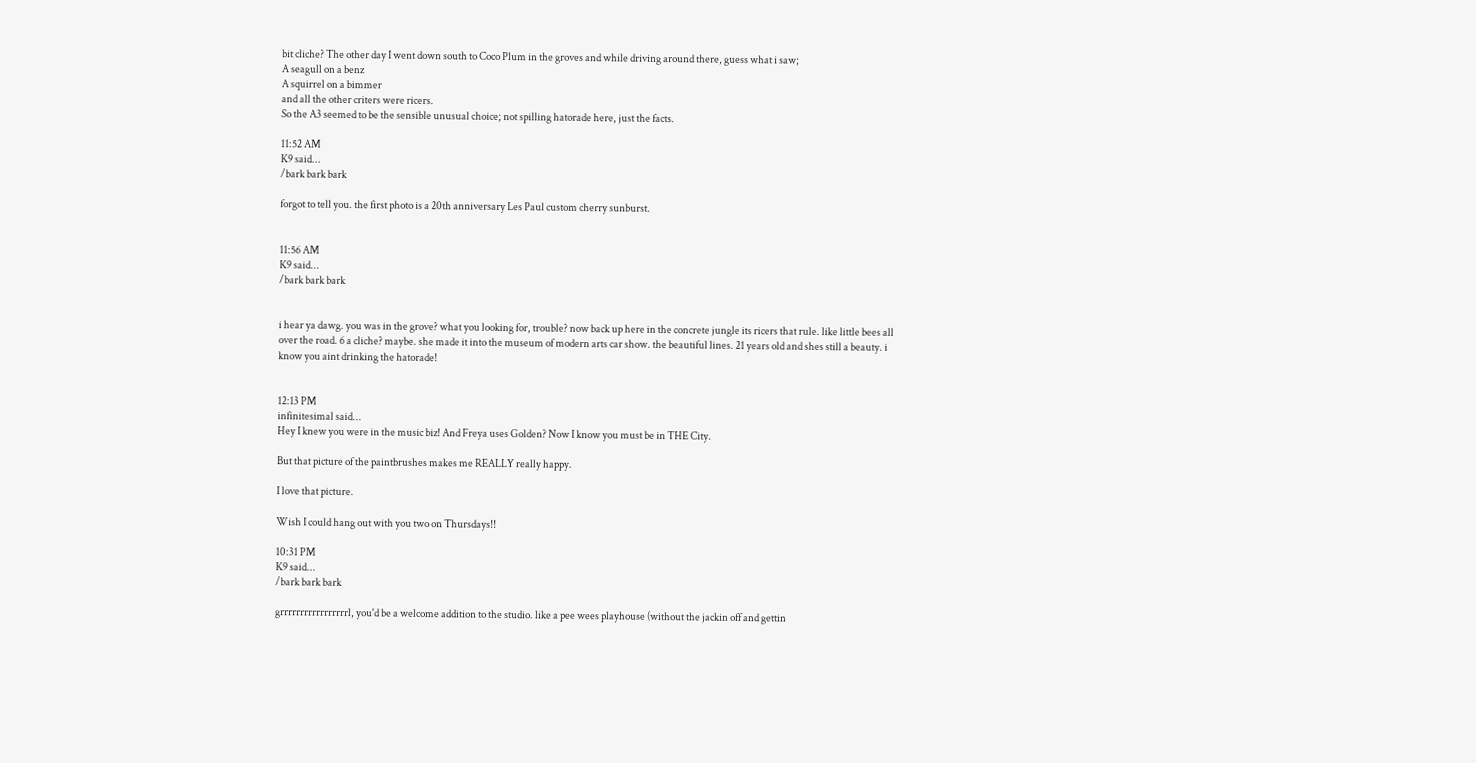bit cliche? The other day I went down south to Coco Plum in the groves and while driving around there, guess what i saw;
A seagull on a benz
A squirrel on a bimmer
and all the other criters were ricers.
So the A3 seemed to be the sensible unusual choice; not spilling hatorade here, just the facts.

11:52 AM
K9 said...
/bark bark bark

forgot to tell you. the first photo is a 20th anniversary Les Paul custom cherry sunburst.


11:56 AM
K9 said...
/bark bark bark


i hear ya dawg. you was in the grove? what you looking for, trouble? now back up here in the concrete jungle its ricers that rule. like little bees all over the road. 6 a cliche? maybe. she made it into the museum of modern arts car show. the beautiful lines. 21 years old and shes still a beauty. i know you aint drinking the hatorade!


12:13 PM
infinitesimal said...
Hey I knew you were in the music biz! And Freya uses Golden? Now I know you must be in THE City.

But that picture of the paintbrushes makes me REALLY really happy.

I love that picture.

Wish I could hang out with you two on Thursdays!!

10:31 PM
K9 said...
/bark bark bark

grrrrrrrrrrrrrrrrrl, you'd be a welcome addition to the studio. like a pee wees playhouse (without the jackin off and gettin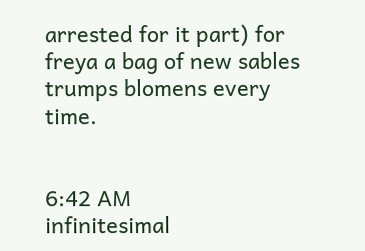arrested for it part) for freya a bag of new sables trumps blomens every time.


6:42 AM
infinitesimal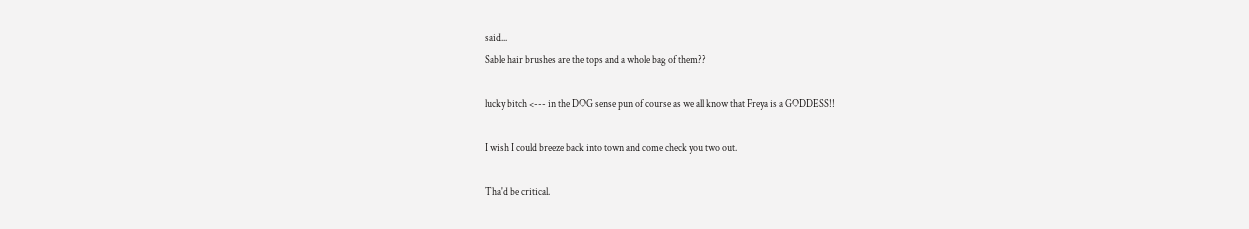said...
Sable hair brushes are the tops and a whole bag of them??

lucky bitch <--- in the DOG sense pun of course as we all know that Freya is a GODDESS!!

I wish I could breeze back into town and come check you two out.

Tha'd be critical.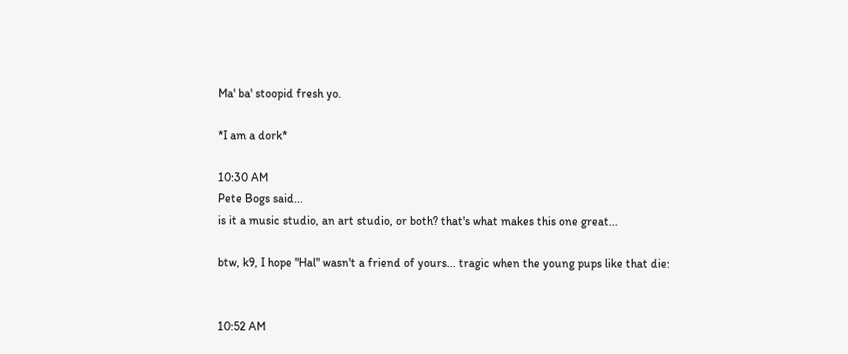Ma' ba' stoopid fresh yo.

*I am a dork*

10:30 AM
Pete Bogs said...
is it a music studio, an art studio, or both? that's what makes this one great...

btw, k9, I hope "Hal" wasn't a friend of yours... tragic when the young pups like that die:


10:52 AM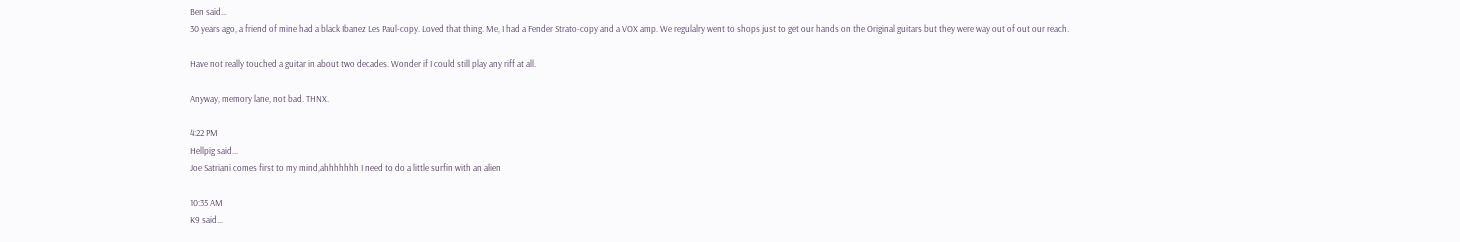Ben said...
30 years ago, a friend of mine had a black Ibanez Les Paul-copy. Loved that thing. Me, I had a Fender Strato-copy and a VOX amp. We regulalry went to shops just to get our hands on the Original guitars but they were way out of out our reach.

Have not really touched a guitar in about two decades. Wonder if I could still play any riff at all.

Anyway, memory lane, not bad. THNX.

4:22 PM
Hellpig said...
Joe Satriani comes first to my mind,ahhhhhhh I need to do a little surfin with an alien

10:35 AM
K9 said...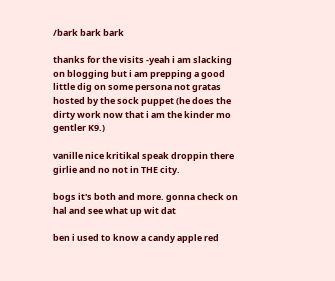/bark bark bark

thanks for the visits -yeah i am slacking on blogging but i am prepping a good little dig on some persona not gratas hosted by the sock puppet (he does the dirty work now that i am the kinder mo gentler K9.)

vanille nice kritikal speak droppin there girlie and no not in THE city.

bogs it's both and more. gonna check on hal and see what up wit dat

ben i used to know a candy apple red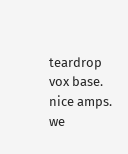teardrop vox base. nice amps. we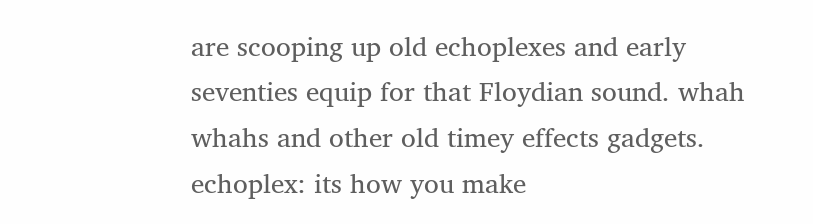are scooping up old echoplexes and early seventies equip for that Floydian sound. whah whahs and other old timey effects gadgets. echoplex: its how you make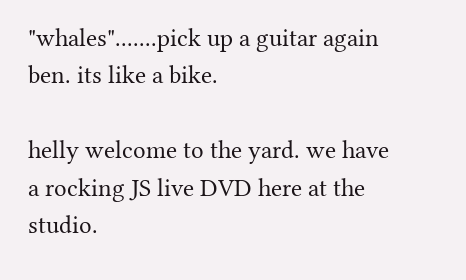"whales".......pick up a guitar again ben. its like a bike.

helly welcome to the yard. we have a rocking JS live DVD here at the studio.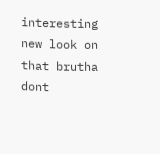interesting new look on that brutha dont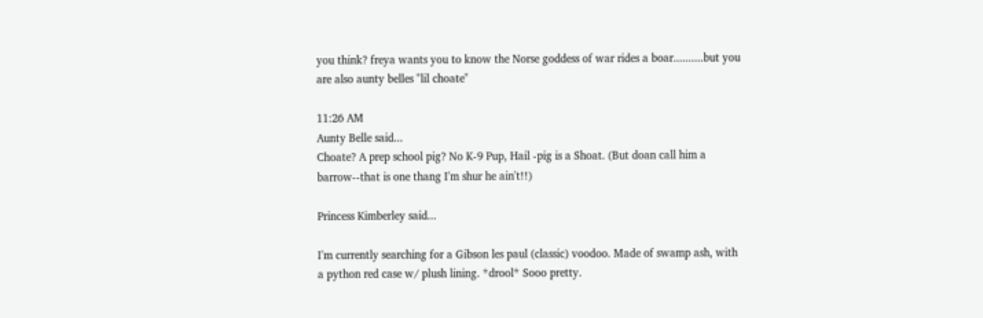you think? freya wants you to know the Norse goddess of war rides a boar..........but you are also aunty belles "lil choate"

11:26 AM
Aunty Belle said...
Choate? A prep school pig? No K-9 Pup, Hail -pig is a Shoat. (But doan call him a barrow--that is one thang I'm shur he ain't!!)

Princess Kimberley said...

I'm currently searching for a Gibson les paul (classic) voodoo. Made of swamp ash, with a python red case w/ plush lining. *drool* Sooo pretty.